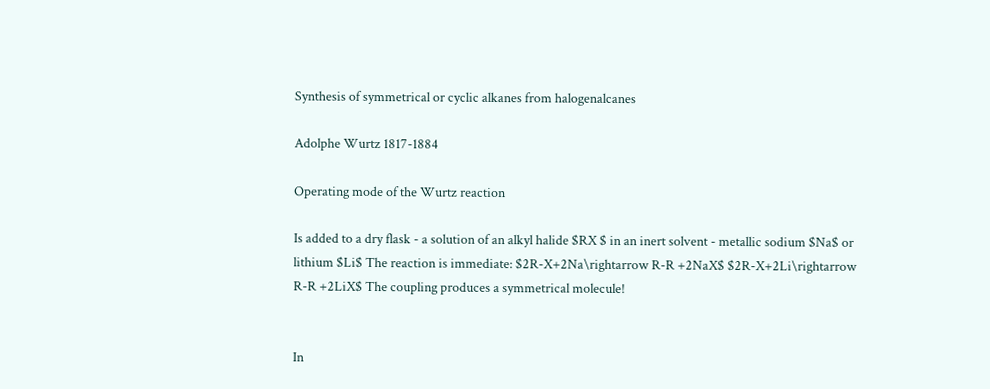Synthesis of symmetrical or cyclic alkanes from halogenalcanes

Adolphe Wurtz 1817-1884

Operating mode of the Wurtz reaction

Is added to a dry flask - a solution of an alkyl halide $RX $ in an inert solvent - metallic sodium $Na$ or lithium $Li$ The reaction is immediate: $2R-X+2Na\rightarrow R-R +2NaX$ $2R-X+2Li\rightarrow R-R +2LiX$ The coupling produces a symmetrical molecule!


In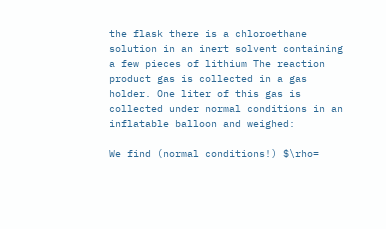the flask there is a chloroethane solution in an inert solvent containing a few pieces of lithium The reaction product gas is collected in a gas holder. One liter of this gas is collected under normal conditions in an inflatable balloon and weighed:

We find (normal conditions!) $\rho=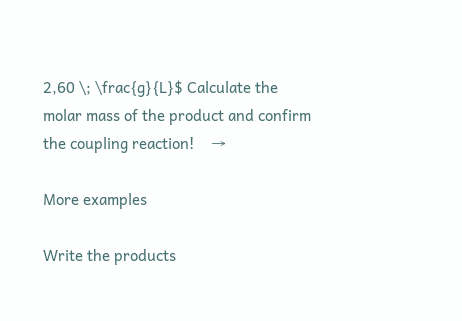2,60 \; \frac{g}{L}$ Calculate the molar mass of the product and confirm the coupling reaction!    →

More examples

Write the products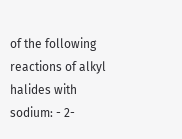of the following reactions of alkyl halides with sodium: - 2-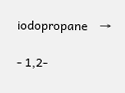iodopropane    →

- 1,2-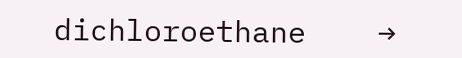dichloroethane    →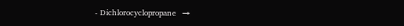- Dichlorocyclopropane   →